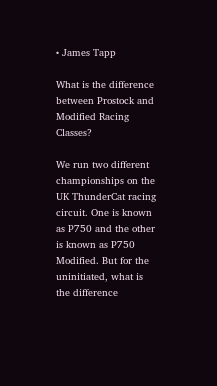• James Tapp

What is the difference between Prostock and Modified Racing Classes?

We run two different championships on the UK ThunderCat racing circuit. One is known as P750 and the other is known as P750 Modified. But for the uninitiated, what is the difference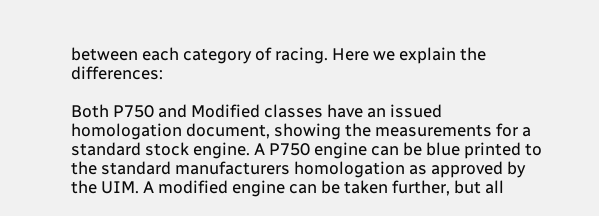between each category of racing. Here we explain the differences:

Both P750 and Modified classes have an issued homologation document, showing the measurements for a standard stock engine. A P750 engine can be blue printed to the standard manufacturers homologation as approved by the UIM. A modified engine can be taken further, but all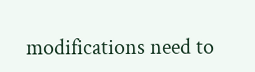modifications need to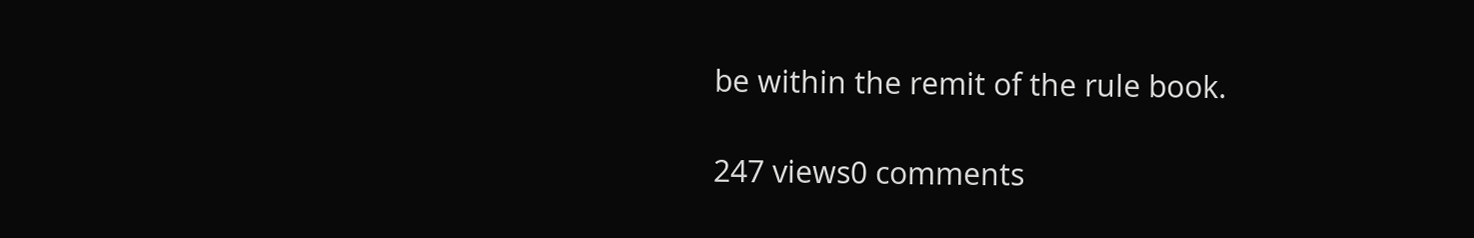be within the remit of the rule book.

247 views0 comments